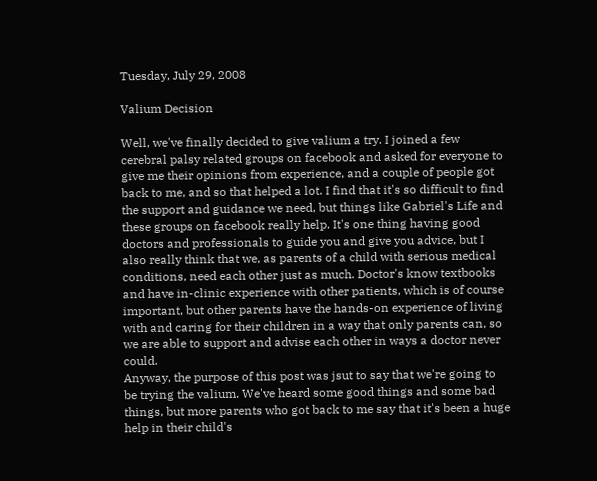Tuesday, July 29, 2008

Valium Decision

Well, we've finally decided to give valium a try. I joined a few cerebral palsy related groups on facebook and asked for everyone to give me their opinions from experience, and a couple of people got back to me, and so that helped a lot. I find that it's so difficult to find the support and guidance we need, but things like Gabriel's Life and these groups on facebook really help. It's one thing having good doctors and professionals to guide you and give you advice, but I also really think that we, as parents of a child with serious medical conditions, need each other just as much. Doctor's know textbooks and have in-clinic experience with other patients, which is of course important, but other parents have the hands-on experience of living with and caring for their children in a way that only parents can, so we are able to support and advise each other in ways a doctor never could.
Anyway, the purpose of this post was jsut to say that we're going to be trying the valium. We've heard some good things and some bad things, but more parents who got back to me say that it's been a huge help in their child's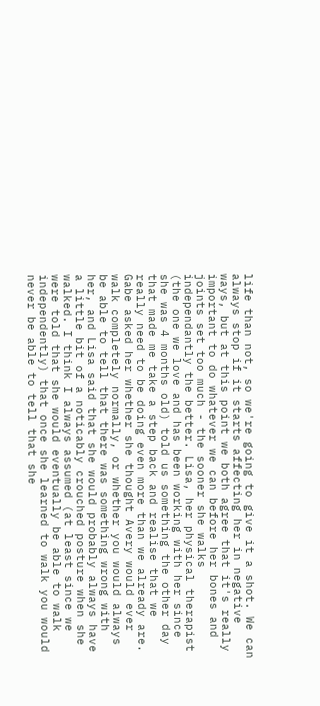life than not, so we're going to give it a shot. We can always stop if it starts affecting her in negative ways, but at this point we both agree that it's really important to do whatever we can before her bones and joints set too much - the sooner she walks independantly the better. Lisa, her physical therapist (the one we love and has been working with her since she was 4 months old) told us something the other day that made me take a step back and realise that we really need to be doing even more than we already are. Gabe asked her whether she thought Avery would ever walk completely normally, or whether you would always be able to tell that there was something wrong with her, and Lisa said that she would probably always have a little bit of a noticably crouched posture when she walked. I think I always assumed (at least since we were told that she would eventually be able to walk independently) that once she learned to walk you would never be able to tell that she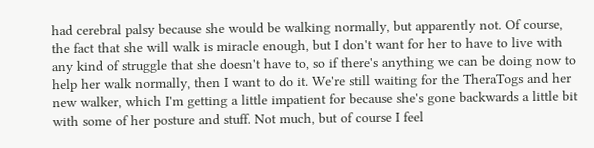had cerebral palsy because she would be walking normally, but apparently not. Of course, the fact that she will walk is miracle enough, but I don't want for her to have to live with any kind of struggle that she doesn't have to, so if there's anything we can be doing now to help her walk normally, then I want to do it. We're still waiting for the TheraTogs and her new walker, which I'm getting a little impatient for because she's gone backwards a little bit with some of her posture and stuff. Not much, but of course I feel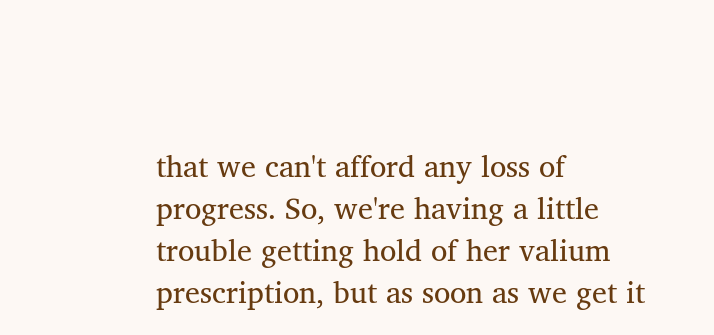that we can't afford any loss of progress. So, we're having a little trouble getting hold of her valium prescription, but as soon as we get it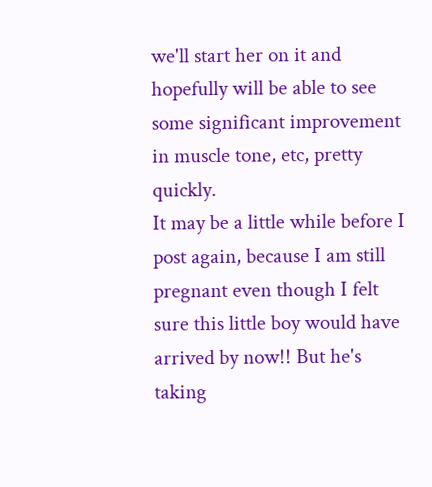we'll start her on it and hopefully will be able to see some significant improvement in muscle tone, etc, pretty quickly.
It may be a little while before I post again, because I am still pregnant even though I felt sure this little boy would have arrived by now!! But he's taking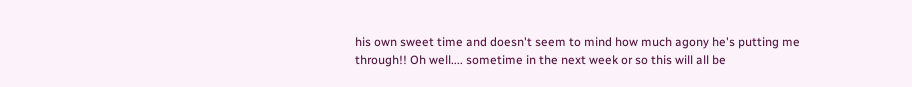his own sweet time and doesn't seem to mind how much agony he's putting me through!! Oh well.... sometime in the next week or so this will all be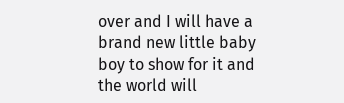over and I will have a brand new little baby boy to show for it and the world will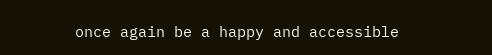once again be a happy and accessible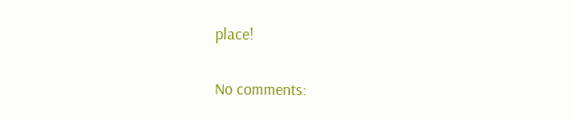place!

No comments: